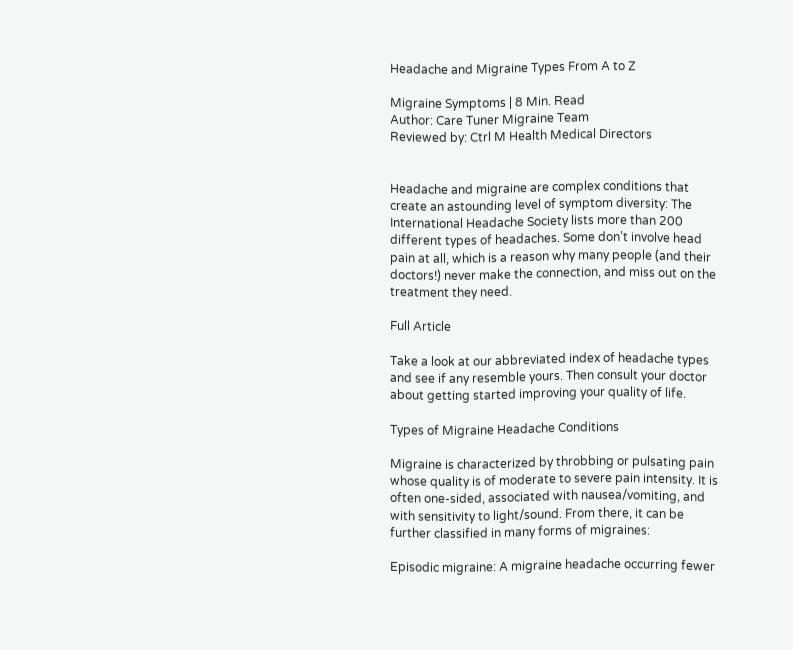Headache and Migraine Types From A to Z

Migraine Symptoms | 8 Min. Read
Author: Care Tuner Migraine Team
Reviewed by: Ctrl M Health Medical Directors


Headache and migraine are complex conditions that create an astounding level of symptom diversity: The International Headache Society lists more than 200 different types of headaches. Some don’t involve head pain at all, which is a reason why many people (and their doctors!) never make the connection, and miss out on the treatment they need.

Full Article

Take a look at our abbreviated index of headache types and see if any resemble yours. Then consult your doctor about getting started improving your quality of life.

Types of Migraine Headache Conditions

Migraine is characterized by throbbing or pulsating pain whose quality is of moderate to severe pain intensity. It is often one-sided, associated with nausea/vomiting, and with sensitivity to light/sound. From there, it can be further classified in many forms of migraines:

Episodic migraine: A migraine headache occurring fewer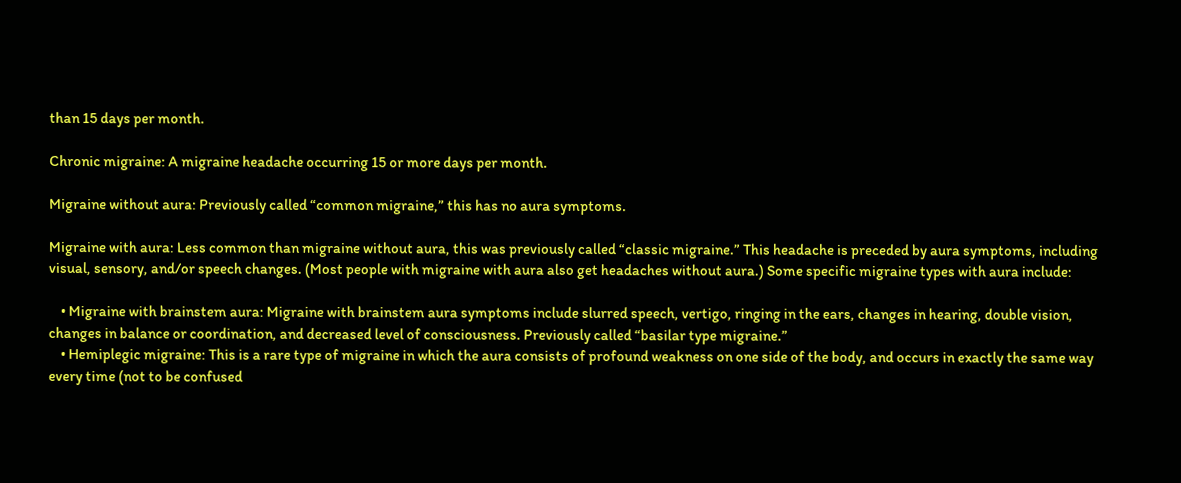than 15 days per month.

Chronic migraine: A migraine headache occurring 15 or more days per month.

Migraine without aura: Previously called “common migraine,” this has no aura symptoms.

Migraine with aura: Less common than migraine without aura, this was previously called “classic migraine.” This headache is preceded by aura symptoms, including visual, sensory, and/or speech changes. (Most people with migraine with aura also get headaches without aura.) Some specific migraine types with aura include:

    • Migraine with brainstem aura: Migraine with brainstem aura symptoms include slurred speech, vertigo, ringing in the ears, changes in hearing, double vision, changes in balance or coordination, and decreased level of consciousness. Previously called “basilar type migraine.”
    • Hemiplegic migraine: This is a rare type of migraine in which the aura consists of profound weakness on one side of the body, and occurs in exactly the same way every time (not to be confused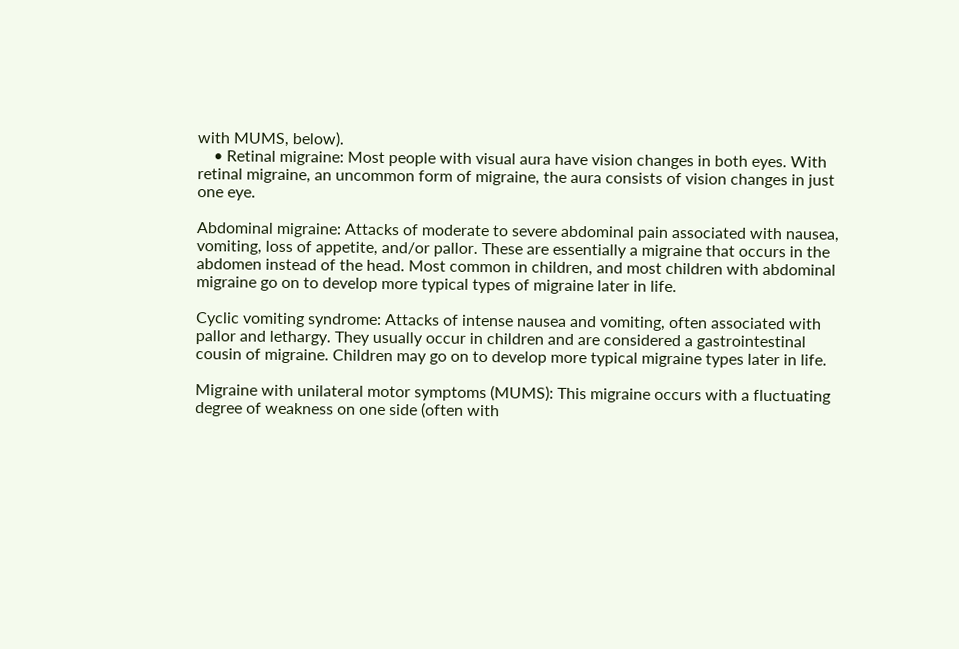with MUMS, below).
    • Retinal migraine: Most people with visual aura have vision changes in both eyes. With retinal migraine, an uncommon form of migraine, the aura consists of vision changes in just one eye.

Abdominal migraine: Attacks of moderate to severe abdominal pain associated with nausea, vomiting, loss of appetite, and/or pallor. These are essentially a migraine that occurs in the abdomen instead of the head. Most common in children, and most children with abdominal migraine go on to develop more typical types of migraine later in life.

Cyclic vomiting syndrome: Attacks of intense nausea and vomiting, often associated with pallor and lethargy. They usually occur in children and are considered a gastrointestinal cousin of migraine. Children may go on to develop more typical migraine types later in life.

Migraine with unilateral motor symptoms (MUMS): This migraine occurs with a fluctuating degree of weakness on one side (often with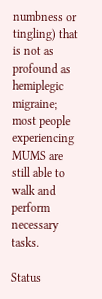numbness or tingling) that is not as profound as hemiplegic migraine; most people experiencing MUMS are still able to walk and perform necessary tasks.

Status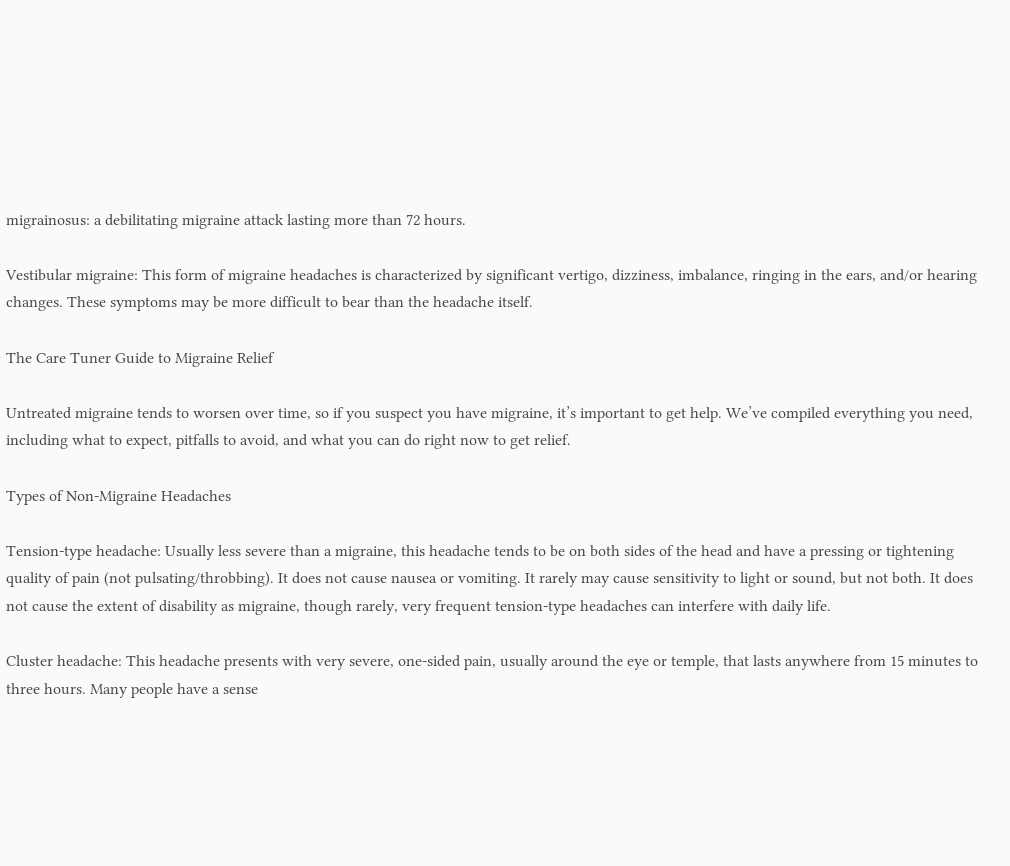migrainosus: a debilitating migraine attack lasting more than 72 hours.

Vestibular migraine: This form of migraine headaches is characterized by significant vertigo, dizziness, imbalance, ringing in the ears, and/or hearing changes. These symptoms may be more difficult to bear than the headache itself.

The Care Tuner Guide to Migraine Relief

Untreated migraine tends to worsen over time, so if you suspect you have migraine, it’s important to get help. We’ve compiled everything you need, including what to expect, pitfalls to avoid, and what you can do right now to get relief.

Types of Non-Migraine Headaches

Tension-type headache: Usually less severe than a migraine, this headache tends to be on both sides of the head and have a pressing or tightening quality of pain (not pulsating/throbbing). It does not cause nausea or vomiting. It rarely may cause sensitivity to light or sound, but not both. It does not cause the extent of disability as migraine, though rarely, very frequent tension-type headaches can interfere with daily life.

Cluster headache: This headache presents with very severe, one-sided pain, usually around the eye or temple, that lasts anywhere from 15 minutes to three hours. Many people have a sense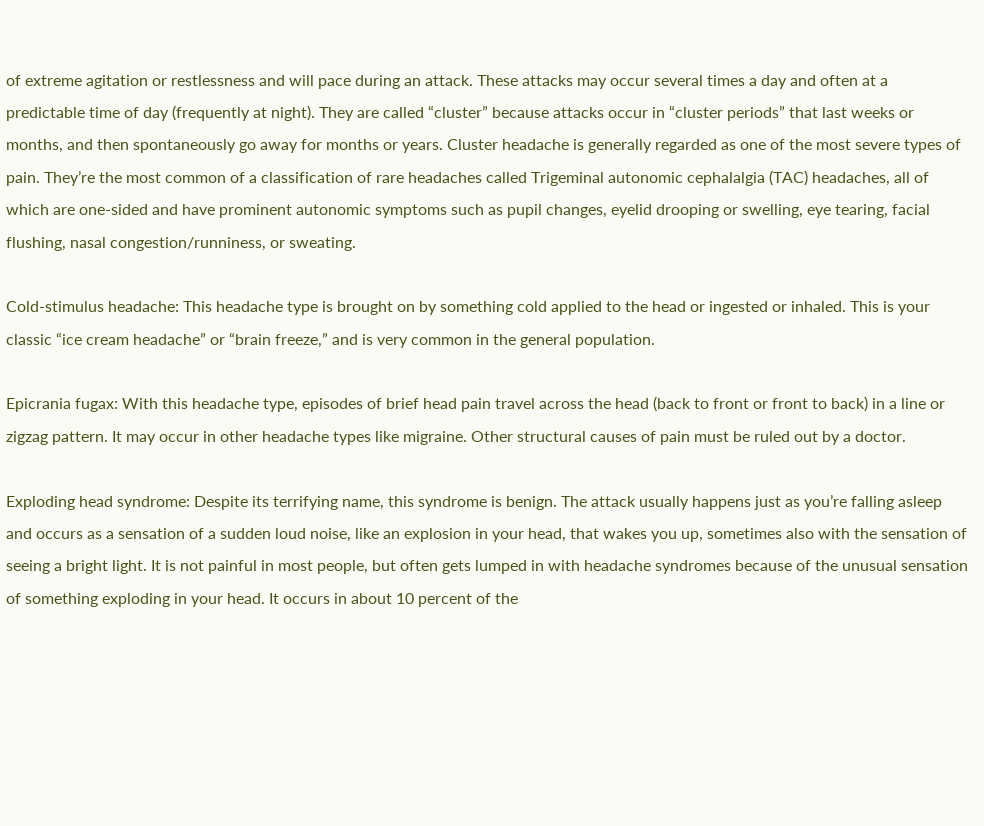of extreme agitation or restlessness and will pace during an attack. These attacks may occur several times a day and often at a predictable time of day (frequently at night). They are called “cluster” because attacks occur in “cluster periods” that last weeks or months, and then spontaneously go away for months or years. Cluster headache is generally regarded as one of the most severe types of pain. They’re the most common of a classification of rare headaches called Trigeminal autonomic cephalalgia (TAC) headaches, all of which are one-sided and have prominent autonomic symptoms such as pupil changes, eyelid drooping or swelling, eye tearing, facial flushing, nasal congestion/runniness, or sweating.

Cold-stimulus headache: This headache type is brought on by something cold applied to the head or ingested or inhaled. This is your classic “ice cream headache” or “brain freeze,” and is very common in the general population.

Epicrania fugax: With this headache type, episodes of brief head pain travel across the head (back to front or front to back) in a line or zigzag pattern. It may occur in other headache types like migraine. Other structural causes of pain must be ruled out by a doctor.

Exploding head syndrome: Despite its terrifying name, this syndrome is benign. The attack usually happens just as you’re falling asleep and occurs as a sensation of a sudden loud noise, like an explosion in your head, that wakes you up, sometimes also with the sensation of seeing a bright light. It is not painful in most people, but often gets lumped in with headache syndromes because of the unusual sensation of something exploding in your head. It occurs in about 10 percent of the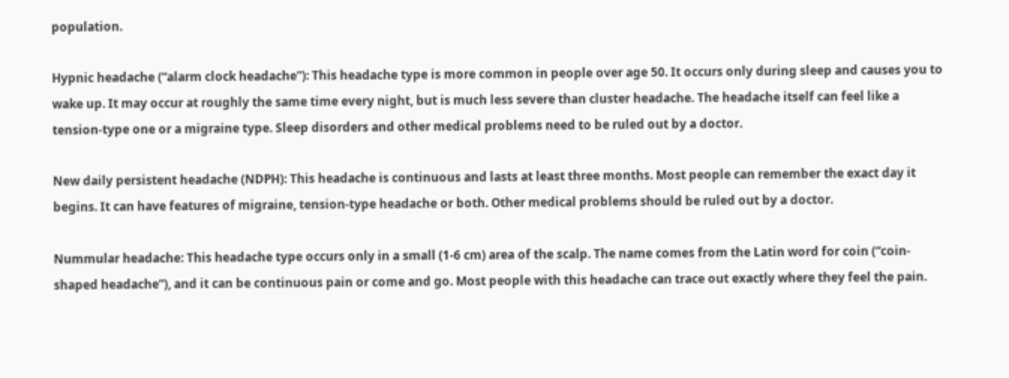population.

Hypnic headache (“alarm clock headache”): This headache type is more common in people over age 50. It occurs only during sleep and causes you to wake up. It may occur at roughly the same time every night, but is much less severe than cluster headache. The headache itself can feel like a tension-type one or a migraine type. Sleep disorders and other medical problems need to be ruled out by a doctor.

New daily persistent headache (NDPH): This headache is continuous and lasts at least three months. Most people can remember the exact day it begins. It can have features of migraine, tension-type headache or both. Other medical problems should be ruled out by a doctor.

Nummular headache: This headache type occurs only in a small (1-6 cm) area of the scalp. The name comes from the Latin word for coin (“coin-shaped headache”), and it can be continuous pain or come and go. Most people with this headache can trace out exactly where they feel the pain.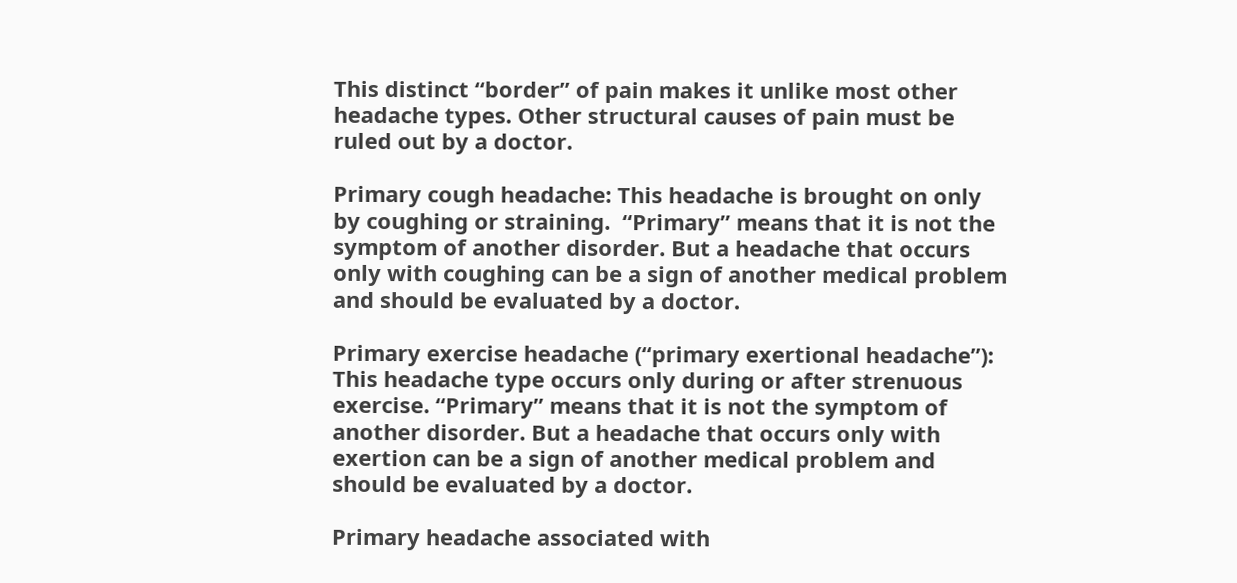This distinct “border” of pain makes it unlike most other headache types. Other structural causes of pain must be ruled out by a doctor.

Primary cough headache: This headache is brought on only by coughing or straining.  “Primary” means that it is not the symptom of another disorder. But a headache that occurs only with coughing can be a sign of another medical problem and should be evaluated by a doctor.

Primary exercise headache (“primary exertional headache”): This headache type occurs only during or after strenuous exercise. “Primary” means that it is not the symptom of another disorder. But a headache that occurs only with exertion can be a sign of another medical problem and should be evaluated by a doctor.

Primary headache associated with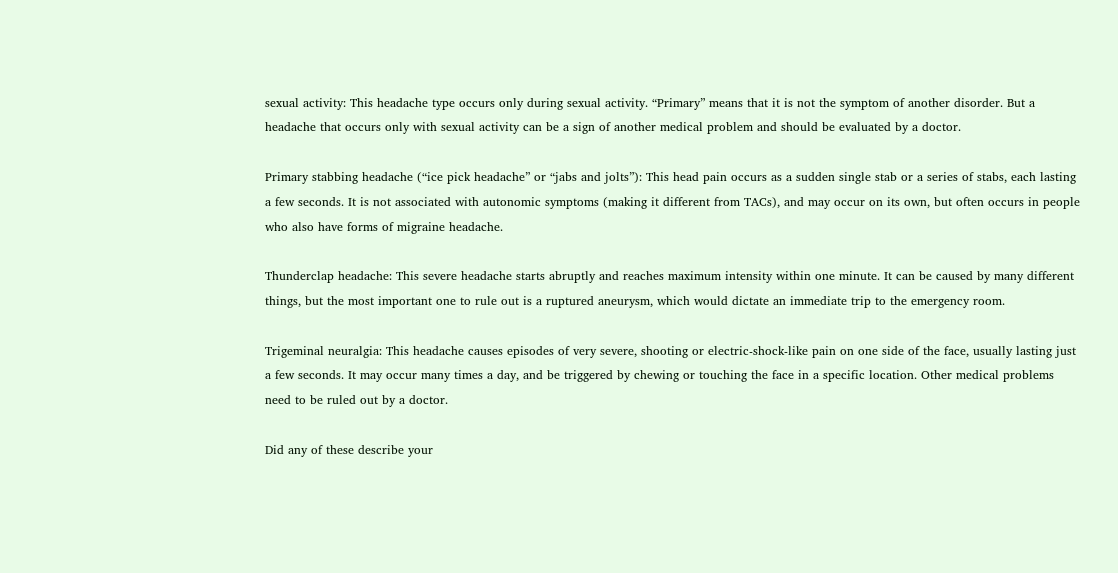sexual activity: This headache type occurs only during sexual activity. “Primary” means that it is not the symptom of another disorder. But a headache that occurs only with sexual activity can be a sign of another medical problem and should be evaluated by a doctor.

Primary stabbing headache (“ice pick headache” or “jabs and jolts”): This head pain occurs as a sudden single stab or a series of stabs, each lasting a few seconds. It is not associated with autonomic symptoms (making it different from TACs), and may occur on its own, but often occurs in people who also have forms of migraine headache.

Thunderclap headache: This severe headache starts abruptly and reaches maximum intensity within one minute. It can be caused by many different things, but the most important one to rule out is a ruptured aneurysm, which would dictate an immediate trip to the emergency room.

Trigeminal neuralgia: This headache causes episodes of very severe, shooting or electric-shock-like pain on one side of the face, usually lasting just a few seconds. It may occur many times a day, and be triggered by chewing or touching the face in a specific location. Other medical problems need to be ruled out by a doctor.

Did any of these describe your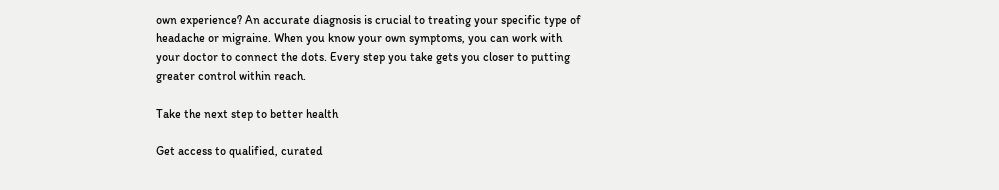own experience? An accurate diagnosis is crucial to treating your specific type of headache or migraine. When you know your own symptoms, you can work with your doctor to connect the dots. Every step you take gets you closer to putting greater control within reach.

Take the next step to better health

Get access to qualified, curated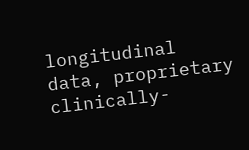longitudinal data, proprietary clinically-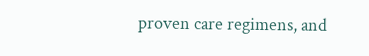proven care regimens, and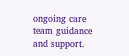ongoing care team guidance and support.